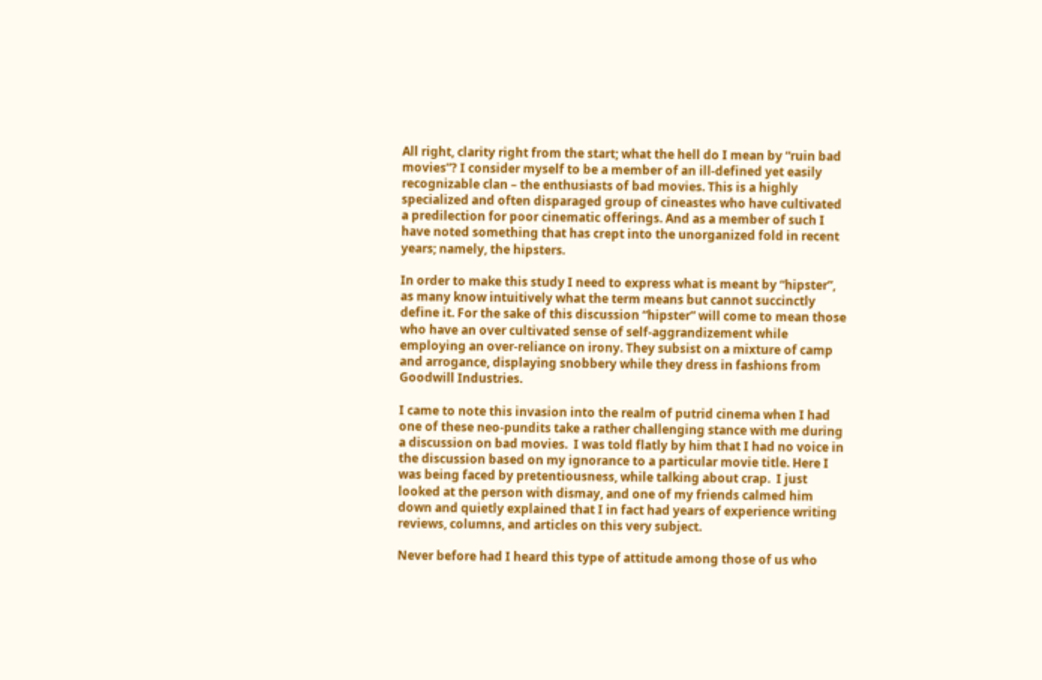All right, clarity right from the start; what the hell do I mean by “ruin bad movies”? I consider myself to be a member of an ill-defined yet easily recognizable clan – the enthusiasts of bad movies. This is a highly specialized and often disparaged group of cineastes who have cultivated a predilection for poor cinematic offerings. And as a member of such I have noted something that has crept into the unorganized fold in recent years; namely, the hipsters.

In order to make this study I need to express what is meant by “hipster”, as many know intuitively what the term means but cannot succinctly define it. For the sake of this discussion “hipster” will come to mean those who have an over cultivated sense of self-aggrandizement while employing an over-reliance on irony. They subsist on a mixture of camp and arrogance, displaying snobbery while they dress in fashions from Goodwill Industries.

I came to note this invasion into the realm of putrid cinema when I had one of these neo-pundits take a rather challenging stance with me during a discussion on bad movies.  I was told flatly by him that I had no voice in the discussion based on my ignorance to a particular movie title. Here I was being faced by pretentiousness, while talking about crap.  I just looked at the person with dismay, and one of my friends calmed him down and quietly explained that I in fact had years of experience writing reviews, columns, and articles on this very subject.

Never before had I heard this type of attitude among those of us who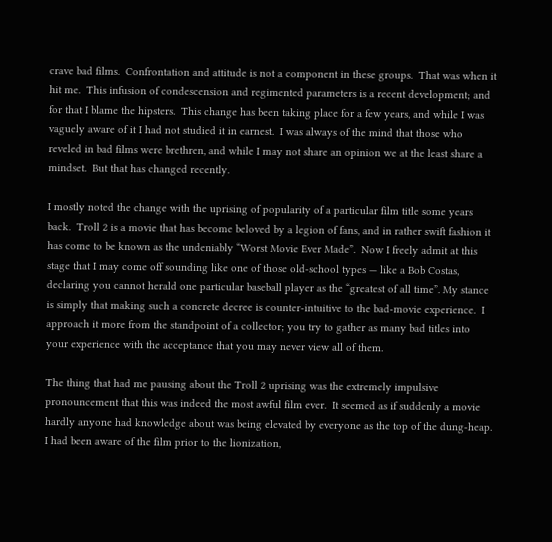crave bad films.  Confrontation and attitude is not a component in these groups.  That was when it hit me.  This infusion of condescension and regimented parameters is a recent development; and for that I blame the hipsters.  This change has been taking place for a few years, and while I was vaguely aware of it I had not studied it in earnest.  I was always of the mind that those who reveled in bad films were brethren, and while I may not share an opinion we at the least share a mindset.  But that has changed recently.

I mostly noted the change with the uprising of popularity of a particular film title some years back.  Troll 2 is a movie that has become beloved by a legion of fans, and in rather swift fashion it has come to be known as the undeniably “Worst Movie Ever Made”.  Now I freely admit at this stage that I may come off sounding like one of those old-school types — like a Bob Costas, declaring you cannot herald one particular baseball player as the “greatest of all time”. My stance is simply that making such a concrete decree is counter-intuitive to the bad-movie experience.  I approach it more from the standpoint of a collector; you try to gather as many bad titles into your experience with the acceptance that you may never view all of them.

The thing that had me pausing about the Troll 2 uprising was the extremely impulsive pronouncement that this was indeed the most awful film ever.  It seemed as if suddenly a movie hardly anyone had knowledge about was being elevated by everyone as the top of the dung-heap. I had been aware of the film prior to the lionization,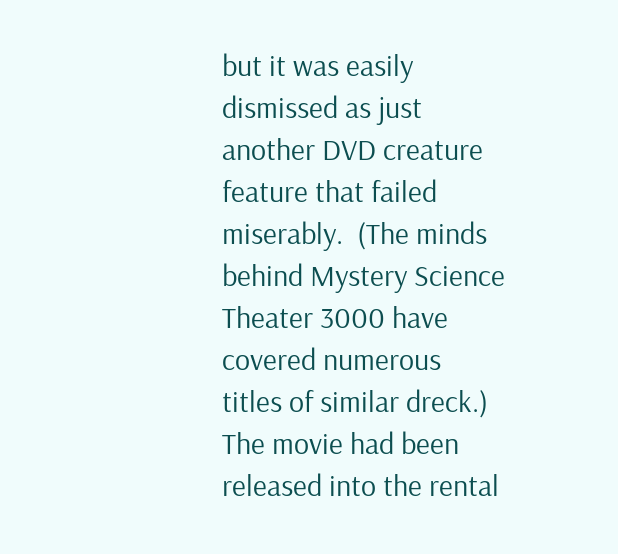but it was easily dismissed as just another DVD creature feature that failed miserably.  (The minds behind Mystery Science Theater 3000 have covered numerous titles of similar dreck.)  The movie had been released into the rental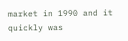market in 1990 and it quickly was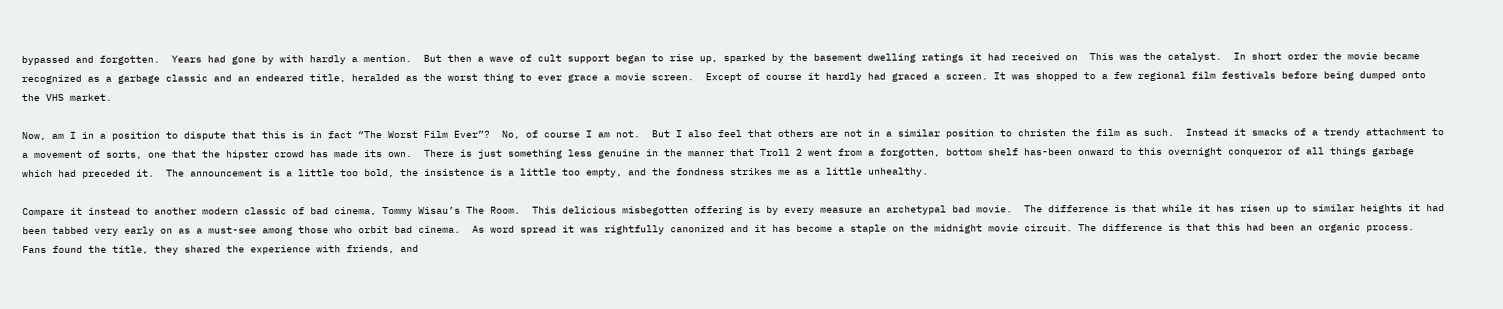bypassed and forgotten.  Years had gone by with hardly a mention.  But then a wave of cult support began to rise up, sparked by the basement dwelling ratings it had received on  This was the catalyst.  In short order the movie became recognized as a garbage classic and an endeared title, heralded as the worst thing to ever grace a movie screen.  Except of course it hardly had graced a screen. It was shopped to a few regional film festivals before being dumped onto the VHS market.

Now, am I in a position to dispute that this is in fact “The Worst Film Ever”?  No, of course I am not.  But I also feel that others are not in a similar position to christen the film as such.  Instead it smacks of a trendy attachment to a movement of sorts, one that the hipster crowd has made its own.  There is just something less genuine in the manner that Troll 2 went from a forgotten, bottom shelf has-been onward to this overnight conqueror of all things garbage which had preceded it.  The announcement is a little too bold, the insistence is a little too empty, and the fondness strikes me as a little unhealthy.

Compare it instead to another modern classic of bad cinema, Tommy Wisau’s The Room.  This delicious misbegotten offering is by every measure an archetypal bad movie.  The difference is that while it has risen up to similar heights it had been tabbed very early on as a must-see among those who orbit bad cinema.  As word spread it was rightfully canonized and it has become a staple on the midnight movie circuit. The difference is that this had been an organic process.  Fans found the title, they shared the experience with friends, and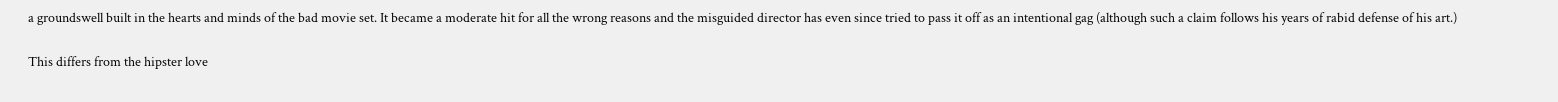a groundswell built in the hearts and minds of the bad movie set. It became a moderate hit for all the wrong reasons and the misguided director has even since tried to pass it off as an intentional gag (although such a claim follows his years of rabid defense of his art.)

This differs from the hipster love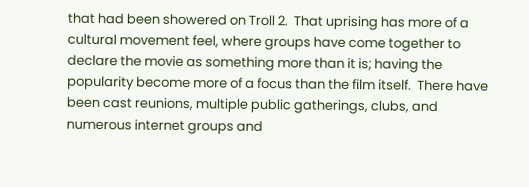that had been showered on Troll 2.  That uprising has more of a cultural movement feel, where groups have come together to declare the movie as something more than it is; having the popularity become more of a focus than the film itself.  There have been cast reunions, multiple public gatherings, clubs, and numerous internet groups and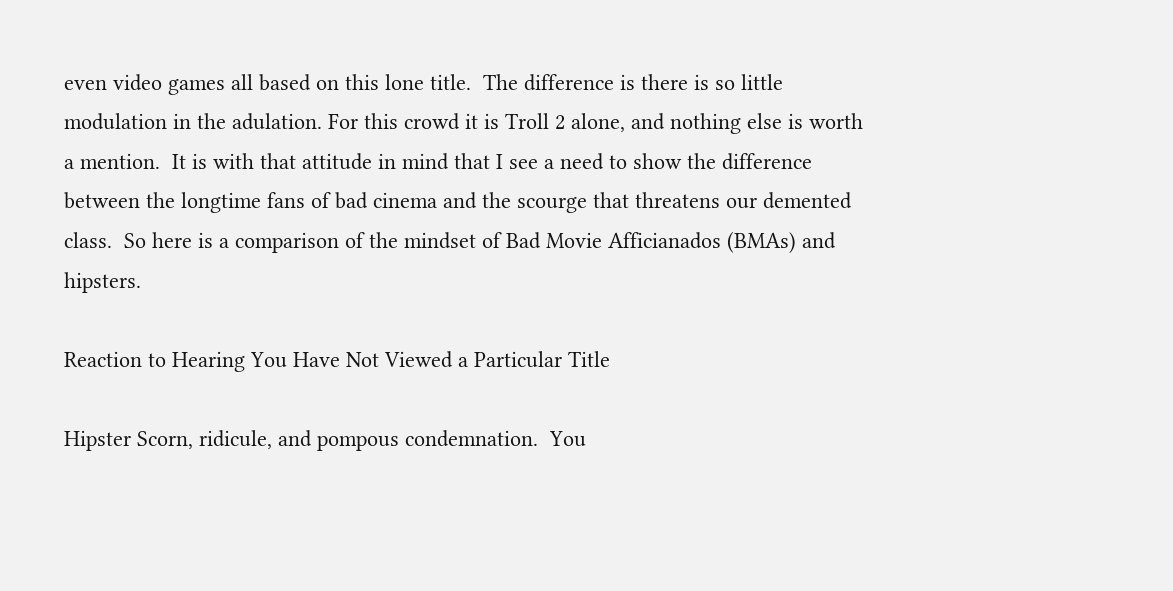even video games all based on this lone title.  The difference is there is so little modulation in the adulation. For this crowd it is Troll 2 alone, and nothing else is worth a mention.  It is with that attitude in mind that I see a need to show the difference between the longtime fans of bad cinema and the scourge that threatens our demented class.  So here is a comparison of the mindset of Bad Movie Afficianados (BMAs) and hipsters.

Reaction to Hearing You Have Not Viewed a Particular Title

Hipster Scorn, ridicule, and pompous condemnation.  You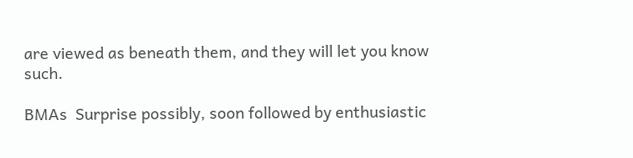are viewed as beneath them, and they will let you know such.

BMAs  Surprise possibly, soon followed by enthusiastic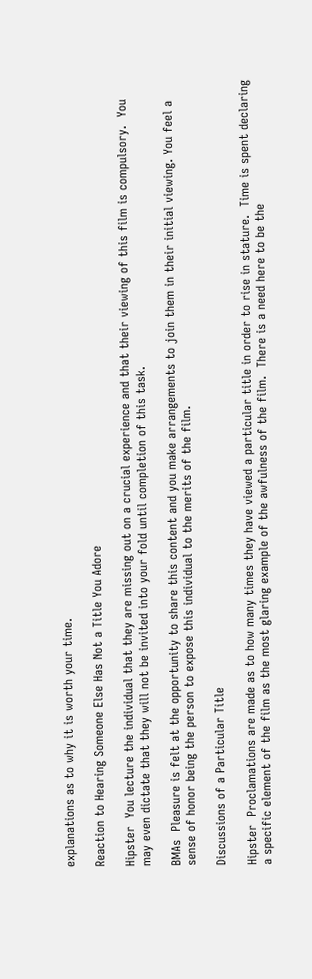explanations as to why it is worth your time.

Reaction to Hearing Someone Else Has Not a Title You Adore

Hipster  You lecture the individual that they are missing out on a crucial experience and that their viewing of this film is compulsory.  You may even dictate that they will not be invited into your fold until completion of this task.

BMAs  Pleasure is felt at the opportunity to share this content and you make arrangements to join them in their initial viewing. You feel a sense of honor being the person to expose this individual to the merits of the film.

Discussions of a Particular Title

Hipster  Proclamations are made as to how many times they have viewed a particular title in order to rise in stature.  Time is spent declaring a specific element of the film as the most glaring example of the awfulness of the film.  There is a need here to be the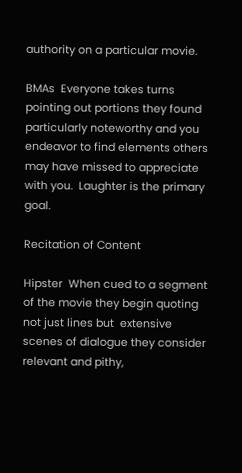authority on a particular movie.

BMAs  Everyone takes turns pointing out portions they found particularly noteworthy and you endeavor to find elements others may have missed to appreciate with you.  Laughter is the primary goal.

Recitation of Content

Hipster  When cued to a segment of the movie they begin quoting not just lines but  extensive scenes of dialogue they consider relevant and pithy,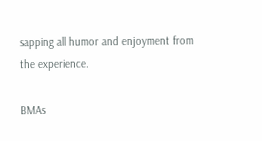sapping all humor and enjoyment from the experience.

BMAs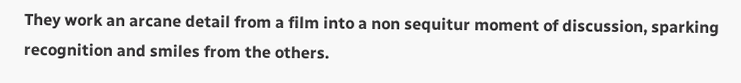They work an arcane detail from a film into a non sequitur moment of discussion, sparking recognition and smiles from the others.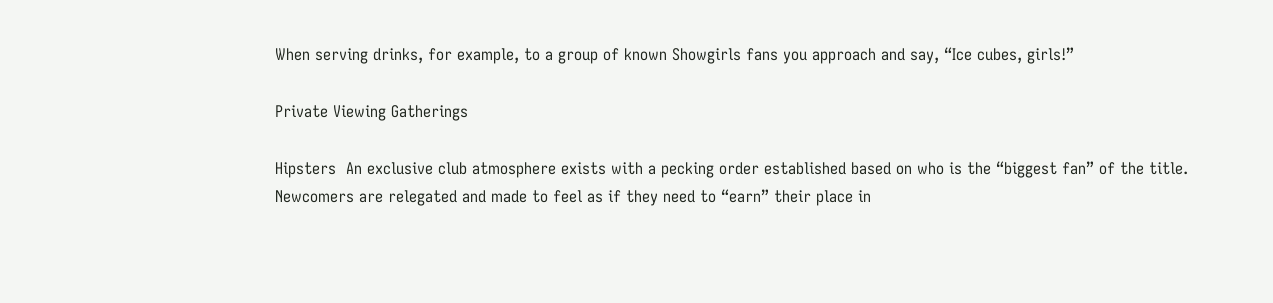When serving drinks, for example, to a group of known Showgirls fans you approach and say, “Ice cubes, girls!”

Private Viewing Gatherings

Hipsters  An exclusive club atmosphere exists with a pecking order established based on who is the “biggest fan” of the title. Newcomers are relegated and made to feel as if they need to “earn” their place in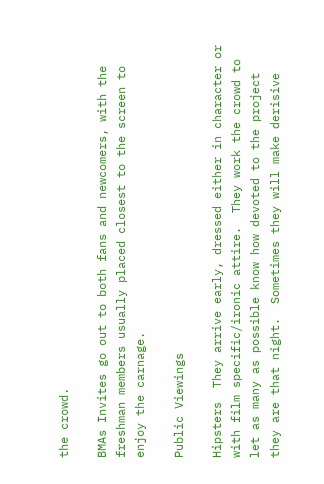the crowd.

BMAs Invites go out to both fans and newcomers, with the freshman members usually placed closest to the screen to enjoy the carnage.

Public Viewings

Hipsters  They arrive early, dressed either in character or with film specific/ironic attire.  They work the crowd to let as many as possible know how devoted to the project they are that night.  Sometimes they will make derisive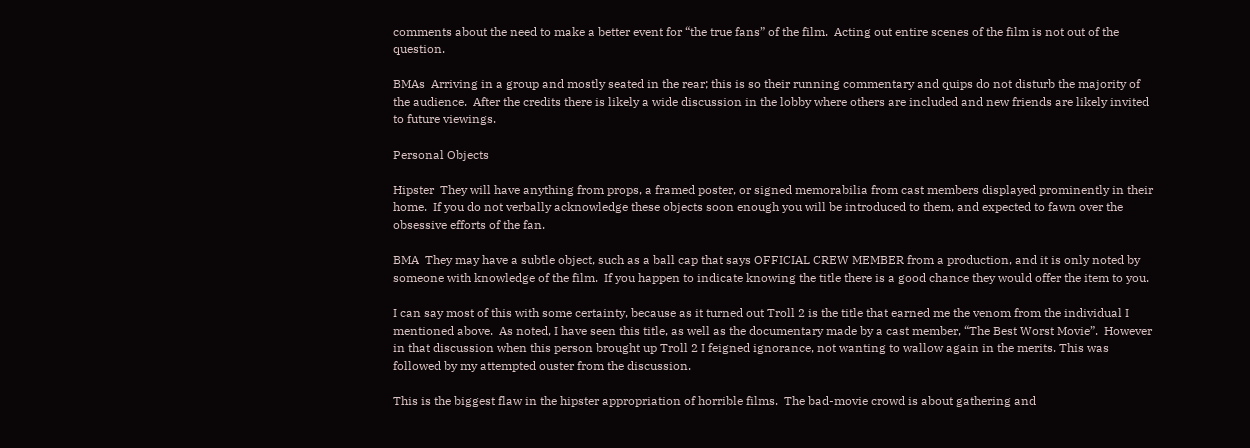comments about the need to make a better event for “the true fans” of the film.  Acting out entire scenes of the film is not out of the question.

BMAs  Arriving in a group and mostly seated in the rear; this is so their running commentary and quips do not disturb the majority of the audience.  After the credits there is likely a wide discussion in the lobby where others are included and new friends are likely invited to future viewings.

Personal Objects

Hipster  They will have anything from props, a framed poster, or signed memorabilia from cast members displayed prominently in their home.  If you do not verbally acknowledge these objects soon enough you will be introduced to them, and expected to fawn over the obsessive efforts of the fan.

BMA  They may have a subtle object, such as a ball cap that says OFFICIAL CREW MEMBER from a production, and it is only noted by someone with knowledge of the film.  If you happen to indicate knowing the title there is a good chance they would offer the item to you.

I can say most of this with some certainty, because as it turned out Troll 2 is the title that earned me the venom from the individual I mentioned above.  As noted, I have seen this title, as well as the documentary made by a cast member, “The Best Worst Movie”.  However in that discussion when this person brought up Troll 2 I feigned ignorance, not wanting to wallow again in the merits. This was followed by my attempted ouster from the discussion.

This is the biggest flaw in the hipster appropriation of horrible films.  The bad-movie crowd is about gathering and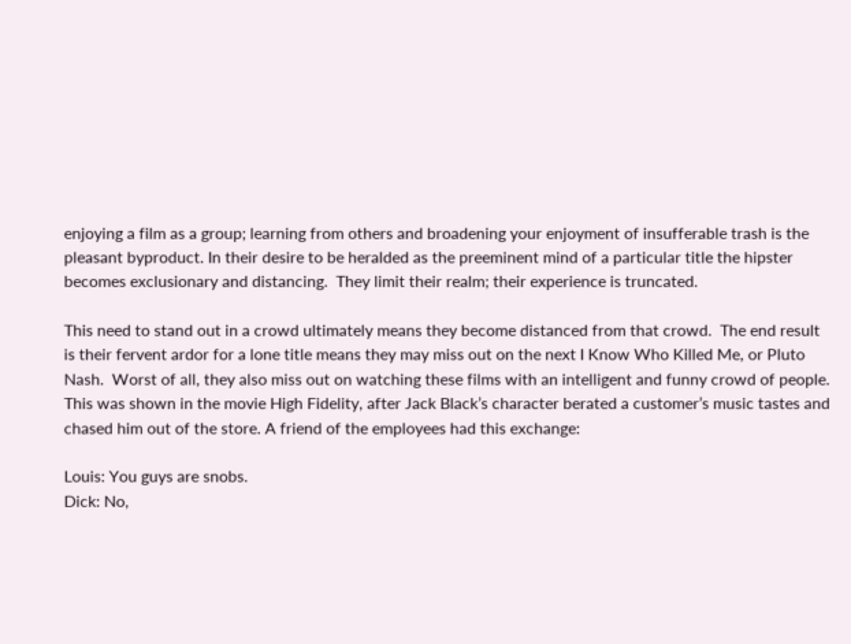enjoying a film as a group; learning from others and broadening your enjoyment of insufferable trash is the pleasant byproduct. In their desire to be heralded as the preeminent mind of a particular title the hipster becomes exclusionary and distancing.  They limit their realm; their experience is truncated.

This need to stand out in a crowd ultimately means they become distanced from that crowd.  The end result is their fervent ardor for a lone title means they may miss out on the next I Know Who Killed Me, or Pluto Nash.  Worst of all, they also miss out on watching these films with an intelligent and funny crowd of people.  This was shown in the movie High Fidelity, after Jack Black’s character berated a customer’s music tastes and chased him out of the store. A friend of the employees had this exchange:

Louis: You guys are snobs.
Dick: No,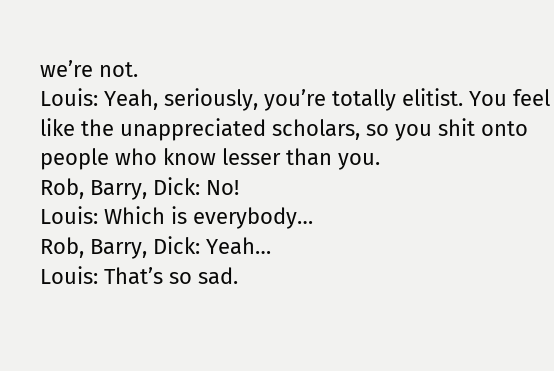we’re not.
Louis: Yeah, seriously, you’re totally elitist. You feel like the unappreciated scholars, so you shit onto people who know lesser than you.
Rob, Barry, Dick: No!
Louis: Which is everybody…
Rob, Barry, Dick: Yeah…
Louis: That’s so sad.